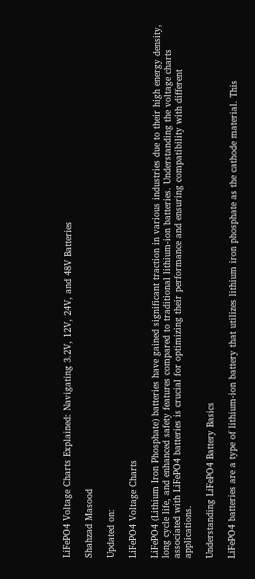LiFePO4 Voltage Charts Explained: Navigating 3.2V, 12V, 24V, and 48V Batteries

Shahzad Masood

Updated on:

LiFePO4 Voltage Charts

LiFePO4 (Lithium Iron Phosphate) batteries have gained significant traction in various industries due to their high energy density, long cycle life, and enhanced safety features compared to traditional lithium-ion batteries. Understanding the voltage charts associated with LiFePO4 batteries is crucial for optimizing their performance and ensuring compatibility with different applications.

Understanding LiFePO4 Battery Basics

LiFePO4 batteries are a type of lithium-ion battery that utilizes lithium iron phosphate as the cathode material. This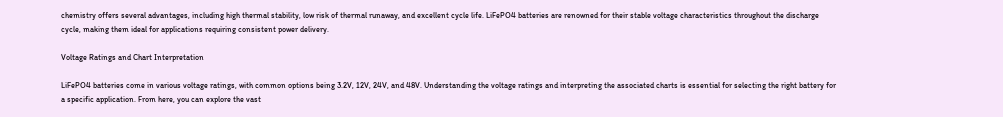chemistry offers several advantages, including high thermal stability, low risk of thermal runaway, and excellent cycle life. LiFePO4 batteries are renowned for their stable voltage characteristics throughout the discharge cycle, making them ideal for applications requiring consistent power delivery.

Voltage Ratings and Chart Interpretation

LiFePO4 batteries come in various voltage ratings, with common options being 3.2V, 12V, 24V, and 48V. Understanding the voltage ratings and interpreting the associated charts is essential for selecting the right battery for a specific application. From here, you can explore the vast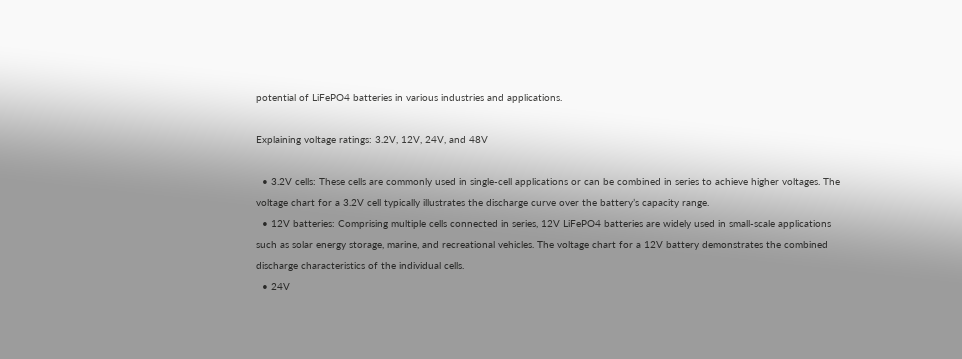potential of LiFePO4 batteries in various industries and applications.

Explaining voltage ratings: 3.2V, 12V, 24V, and 48V

  • 3.2V cells: These cells are commonly used in single-cell applications or can be combined in series to achieve higher voltages. The voltage chart for a 3.2V cell typically illustrates the discharge curve over the battery’s capacity range.
  • 12V batteries: Comprising multiple cells connected in series, 12V LiFePO4 batteries are widely used in small-scale applications such as solar energy storage, marine, and recreational vehicles. The voltage chart for a 12V battery demonstrates the combined discharge characteristics of the individual cells.
  • 24V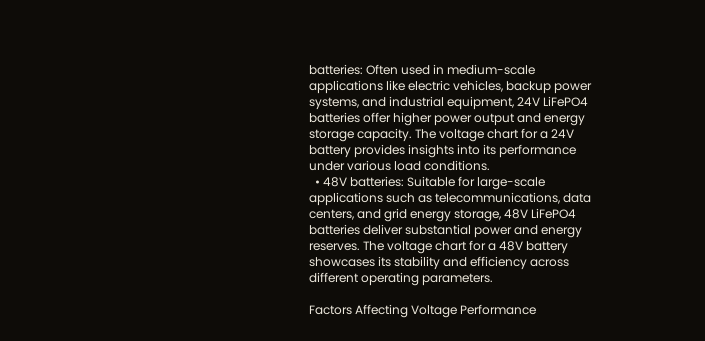batteries: Often used in medium-scale applications like electric vehicles, backup power systems, and industrial equipment, 24V LiFePO4 batteries offer higher power output and energy storage capacity. The voltage chart for a 24V battery provides insights into its performance under various load conditions.
  • 48V batteries: Suitable for large-scale applications such as telecommunications, data centers, and grid energy storage, 48V LiFePO4 batteries deliver substantial power and energy reserves. The voltage chart for a 48V battery showcases its stability and efficiency across different operating parameters.

Factors Affecting Voltage Performance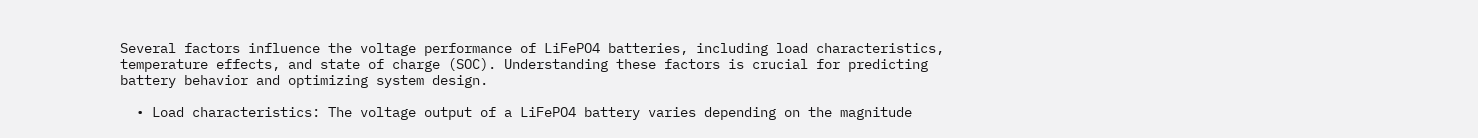Several factors influence the voltage performance of LiFePO4 batteries, including load characteristics, temperature effects, and state of charge (SOC). Understanding these factors is crucial for predicting battery behavior and optimizing system design.

  • Load characteristics: The voltage output of a LiFePO4 battery varies depending on the magnitude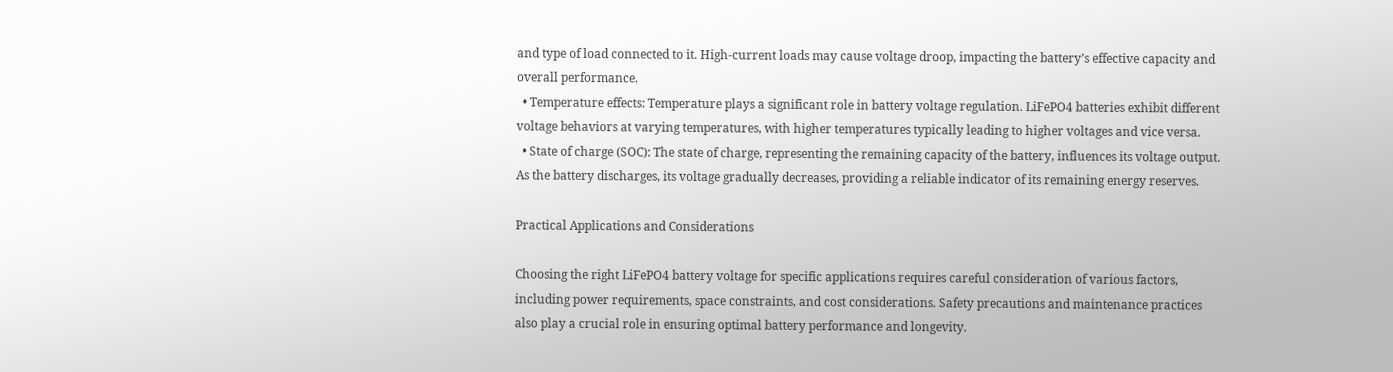and type of load connected to it. High-current loads may cause voltage droop, impacting the battery’s effective capacity and overall performance.
  • Temperature effects: Temperature plays a significant role in battery voltage regulation. LiFePO4 batteries exhibit different voltage behaviors at varying temperatures, with higher temperatures typically leading to higher voltages and vice versa.
  • State of charge (SOC): The state of charge, representing the remaining capacity of the battery, influences its voltage output. As the battery discharges, its voltage gradually decreases, providing a reliable indicator of its remaining energy reserves.

Practical Applications and Considerations

Choosing the right LiFePO4 battery voltage for specific applications requires careful consideration of various factors, including power requirements, space constraints, and cost considerations. Safety precautions and maintenance practices also play a crucial role in ensuring optimal battery performance and longevity.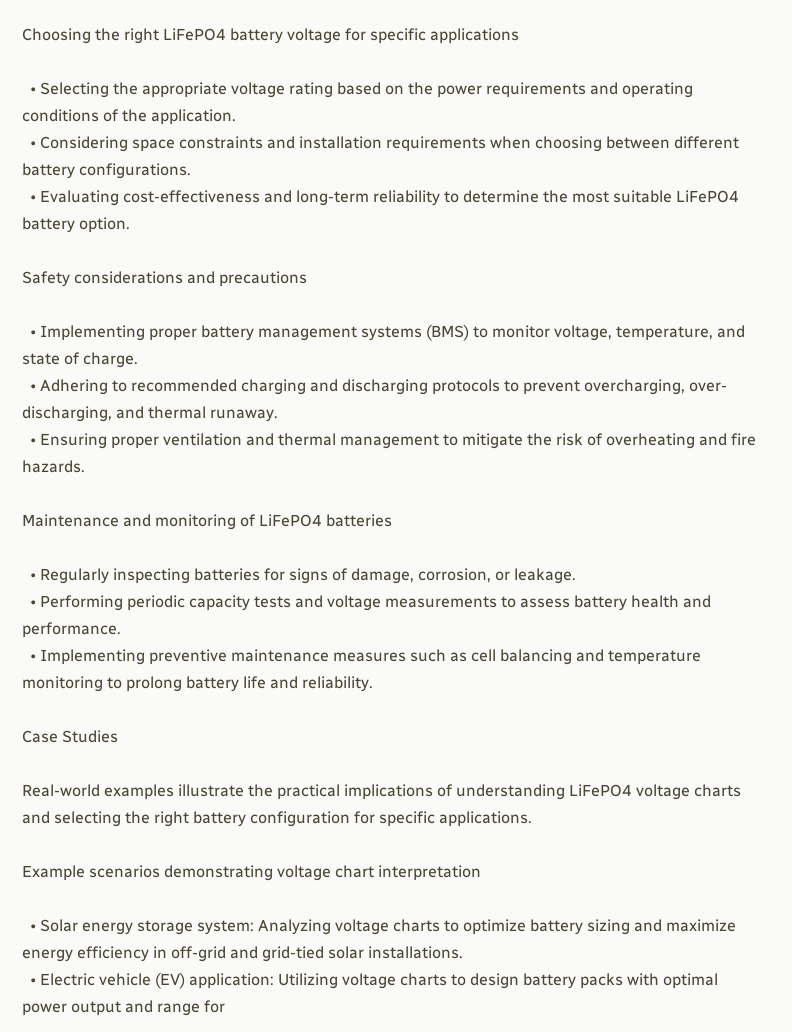Choosing the right LiFePO4 battery voltage for specific applications

  • Selecting the appropriate voltage rating based on the power requirements and operating conditions of the application.
  • Considering space constraints and installation requirements when choosing between different battery configurations.
  • Evaluating cost-effectiveness and long-term reliability to determine the most suitable LiFePO4 battery option.

Safety considerations and precautions

  • Implementing proper battery management systems (BMS) to monitor voltage, temperature, and state of charge.
  • Adhering to recommended charging and discharging protocols to prevent overcharging, over-discharging, and thermal runaway.
  • Ensuring proper ventilation and thermal management to mitigate the risk of overheating and fire hazards.

Maintenance and monitoring of LiFePO4 batteries

  • Regularly inspecting batteries for signs of damage, corrosion, or leakage.
  • Performing periodic capacity tests and voltage measurements to assess battery health and performance.
  • Implementing preventive maintenance measures such as cell balancing and temperature monitoring to prolong battery life and reliability.

Case Studies

Real-world examples illustrate the practical implications of understanding LiFePO4 voltage charts and selecting the right battery configuration for specific applications.

Example scenarios demonstrating voltage chart interpretation

  • Solar energy storage system: Analyzing voltage charts to optimize battery sizing and maximize energy efficiency in off-grid and grid-tied solar installations.
  • Electric vehicle (EV) application: Utilizing voltage charts to design battery packs with optimal power output and range for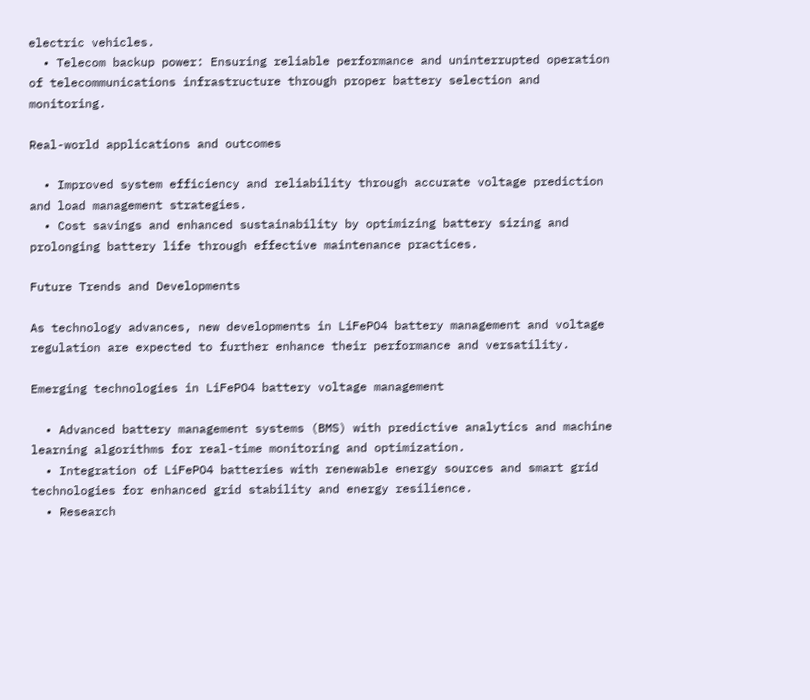electric vehicles.
  • Telecom backup power: Ensuring reliable performance and uninterrupted operation of telecommunications infrastructure through proper battery selection and monitoring.

Real-world applications and outcomes

  • Improved system efficiency and reliability through accurate voltage prediction and load management strategies.
  • Cost savings and enhanced sustainability by optimizing battery sizing and prolonging battery life through effective maintenance practices.

Future Trends and Developments

As technology advances, new developments in LiFePO4 battery management and voltage regulation are expected to further enhance their performance and versatility.

Emerging technologies in LiFePO4 battery voltage management

  • Advanced battery management systems (BMS) with predictive analytics and machine learning algorithms for real-time monitoring and optimization.
  • Integration of LiFePO4 batteries with renewable energy sources and smart grid technologies for enhanced grid stability and energy resilience.
  • Research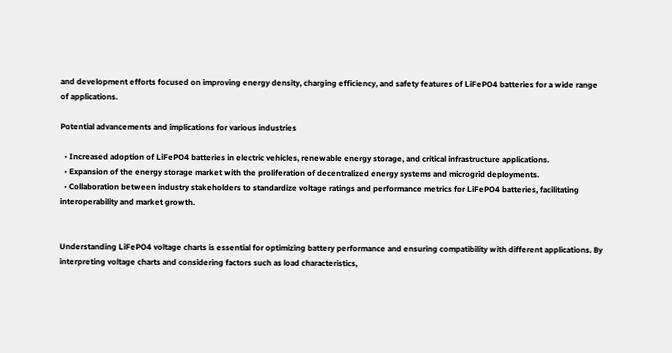and development efforts focused on improving energy density, charging efficiency, and safety features of LiFePO4 batteries for a wide range of applications.

Potential advancements and implications for various industries

  • Increased adoption of LiFePO4 batteries in electric vehicles, renewable energy storage, and critical infrastructure applications.
  • Expansion of the energy storage market with the proliferation of decentralized energy systems and microgrid deployments.
  • Collaboration between industry stakeholders to standardize voltage ratings and performance metrics for LiFePO4 batteries, facilitating interoperability and market growth.


Understanding LiFePO4 voltage charts is essential for optimizing battery performance and ensuring compatibility with different applications. By interpreting voltage charts and considering factors such as load characteristics,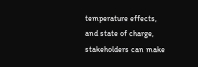temperature effects, and state of charge, stakeholders can make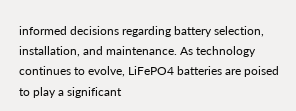informed decisions regarding battery selection, installation, and maintenance. As technology continues to evolve, LiFePO4 batteries are poised to play a significant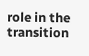role in the transition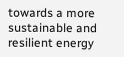towards a more sustainable and resilient energy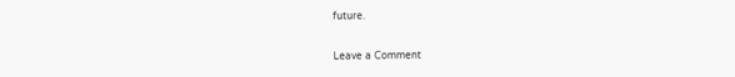future.

Leave a Comment